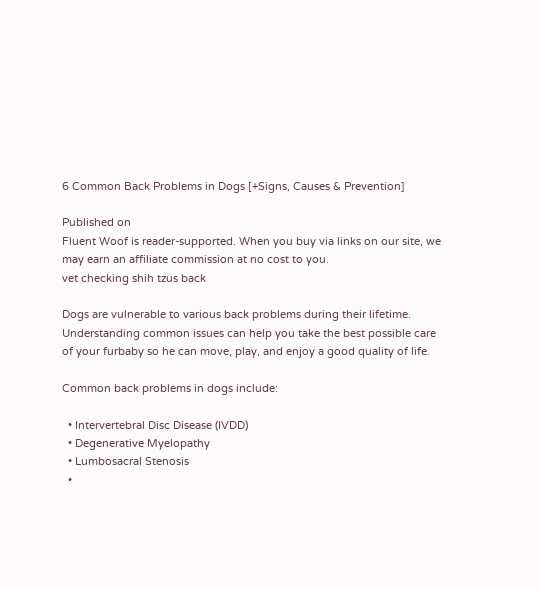6 Common Back Problems in Dogs [+Signs, Causes & Prevention]

Published on
Fluent Woof is reader-supported. When you buy via links on our site, we may earn an affiliate commission at no cost to you.
vet checking shih tzus back

Dogs are vulnerable to various back problems during their lifetime. Understanding common issues can help you take the best possible care of your furbaby so he can move, play, and enjoy a good quality of life.

Common back problems in dogs include:

  • Intervertebral Disc Disease (IVDD)
  • Degenerative Myelopathy
  • Lumbosacral Stenosis
  •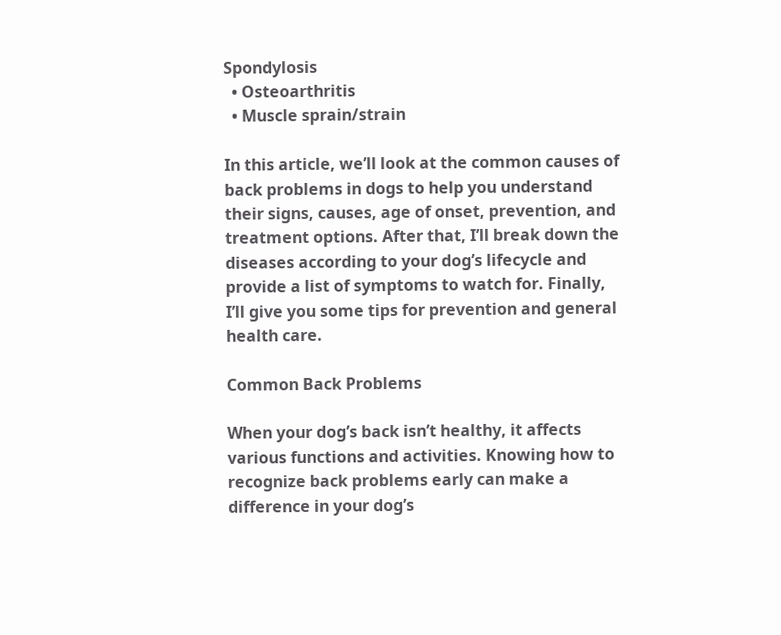Spondylosis
  • Osteoarthritis
  • Muscle sprain/strain

In this article, we’ll look at the common causes of back problems in dogs to help you understand their signs, causes, age of onset, prevention, and treatment options. After that, I’ll break down the diseases according to your dog’s lifecycle and provide a list of symptoms to watch for. Finally, I’ll give you some tips for prevention and general health care.

Common Back Problems

When your dog’s back isn’t healthy, it affects various functions and activities. Knowing how to recognize back problems early can make a difference in your dog’s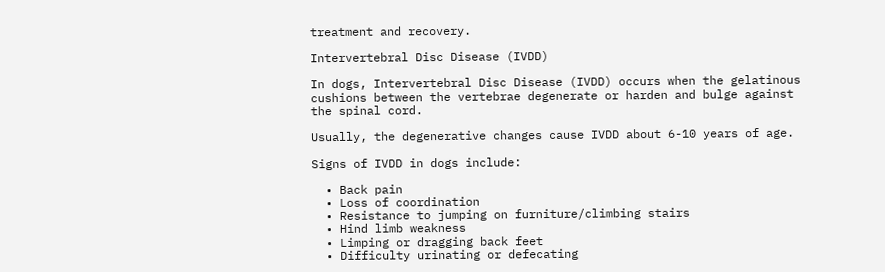treatment and recovery.

Intervertebral Disc Disease (IVDD)

In dogs, Intervertebral Disc Disease (IVDD) occurs when the gelatinous cushions between the vertebrae degenerate or harden and bulge against the spinal cord.

Usually, the degenerative changes cause IVDD about 6-10 years of age.

Signs of IVDD in dogs include:

  • Back pain
  • Loss of coordination
  • Resistance to jumping on furniture/climbing stairs
  • Hind limb weakness
  • Limping or dragging back feet
  • Difficulty urinating or defecating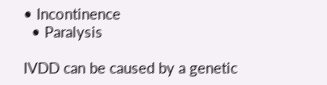• Incontinence
  • Paralysis

IVDD can be caused by a genetic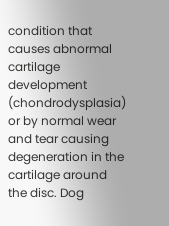condition that causes abnormal cartilage development (chondrodysplasia) or by normal wear and tear causing degeneration in the cartilage around the disc. Dog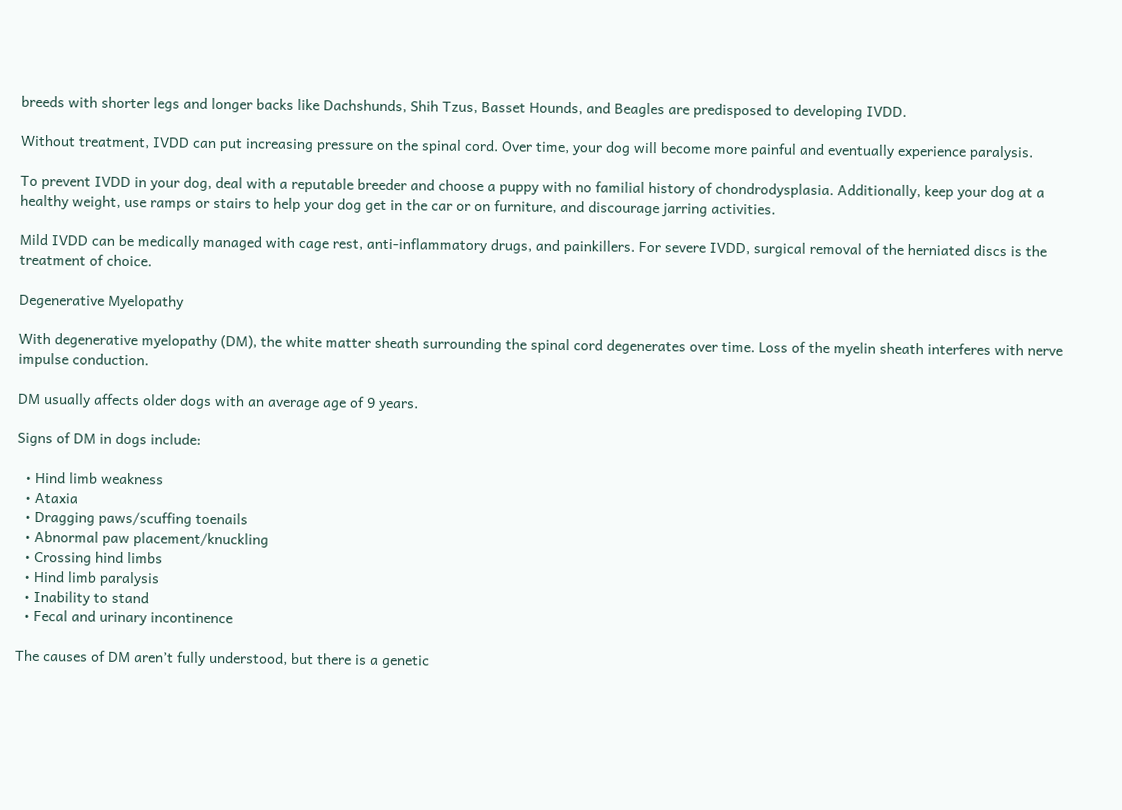breeds with shorter legs and longer backs like Dachshunds, Shih Tzus, Basset Hounds, and Beagles are predisposed to developing IVDD.

Without treatment, IVDD can put increasing pressure on the spinal cord. Over time, your dog will become more painful and eventually experience paralysis.

To prevent IVDD in your dog, deal with a reputable breeder and choose a puppy with no familial history of chondrodysplasia. Additionally, keep your dog at a healthy weight, use ramps or stairs to help your dog get in the car or on furniture, and discourage jarring activities.

Mild IVDD can be medically managed with cage rest, anti-inflammatory drugs, and painkillers. For severe IVDD, surgical removal of the herniated discs is the treatment of choice.

Degenerative Myelopathy

With degenerative myelopathy (DM), the white matter sheath surrounding the spinal cord degenerates over time. Loss of the myelin sheath interferes with nerve impulse conduction.

DM usually affects older dogs with an average age of 9 years.

Signs of DM in dogs include:

  • Hind limb weakness
  • Ataxia
  • Dragging paws/scuffing toenails
  • Abnormal paw placement/knuckling
  • Crossing hind limbs
  • Hind limb paralysis
  • Inability to stand
  • Fecal and urinary incontinence

The causes of DM aren’t fully understood, but there is a genetic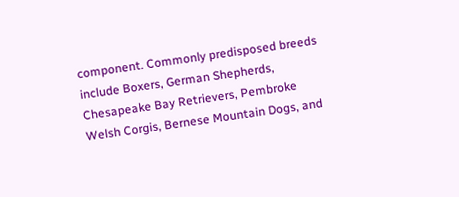component. Commonly predisposed breeds include Boxers, German Shepherds, Chesapeake Bay Retrievers, Pembroke Welsh Corgis, Bernese Mountain Dogs, and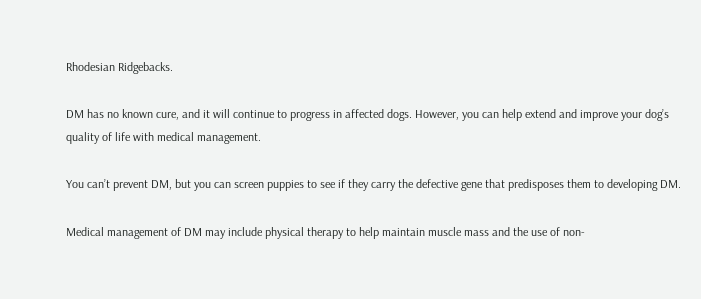Rhodesian Ridgebacks.

DM has no known cure, and it will continue to progress in affected dogs. However, you can help extend and improve your dog’s quality of life with medical management.

You can’t prevent DM, but you can screen puppies to see if they carry the defective gene that predisposes them to developing DM.

Medical management of DM may include physical therapy to help maintain muscle mass and the use of non-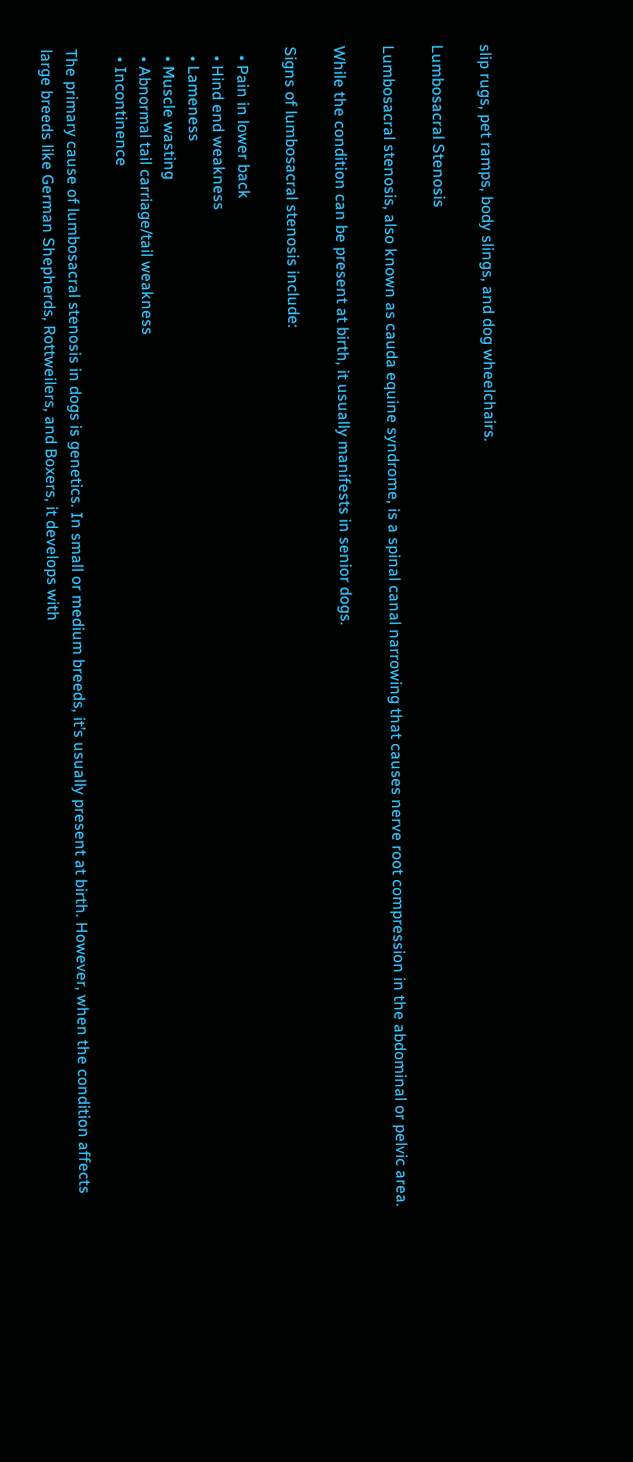slip rugs, pet ramps, body slings, and dog wheelchairs.

Lumbosacral Stenosis

Lumbosacral stenosis, also known as cauda equine syndrome, is a spinal canal narrowing that causes nerve root compression in the abdominal or pelvic area.

While the condition can be present at birth, it usually manifests in senior dogs.

Signs of lumbosacral stenosis include:

  • Pain in lower back
  • Hind end weakness
  • Lameness
  • Muscle wasting
  • Abnormal tail carriage/tail weakness
  • Incontinence

The primary cause of lumbosacral stenosis in dogs is genetics. In small or medium breeds, it’s usually present at birth. However, when the condition affects large breeds like German Shepherds, Rottweilers, and Boxers, it develops with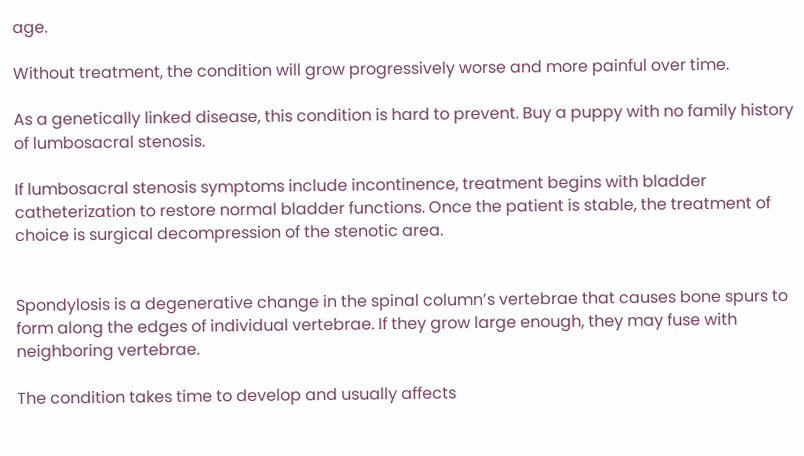age.

Without treatment, the condition will grow progressively worse and more painful over time.

As a genetically linked disease, this condition is hard to prevent. Buy a puppy with no family history of lumbosacral stenosis.

If lumbosacral stenosis symptoms include incontinence, treatment begins with bladder catheterization to restore normal bladder functions. Once the patient is stable, the treatment of choice is surgical decompression of the stenotic area.


Spondylosis is a degenerative change in the spinal column’s vertebrae that causes bone spurs to form along the edges of individual vertebrae. If they grow large enough, they may fuse with neighboring vertebrae.

The condition takes time to develop and usually affects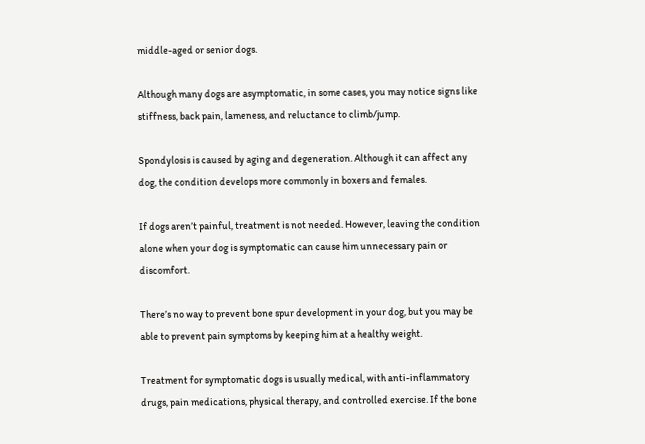middle-aged or senior dogs.

Although many dogs are asymptomatic, in some cases, you may notice signs like stiffness, back pain, lameness, and reluctance to climb/jump.

Spondylosis is caused by aging and degeneration. Although it can affect any dog, the condition develops more commonly in boxers and females.

If dogs aren’t painful, treatment is not needed. However, leaving the condition alone when your dog is symptomatic can cause him unnecessary pain or discomfort.

There’s no way to prevent bone spur development in your dog, but you may be able to prevent pain symptoms by keeping him at a healthy weight.

Treatment for symptomatic dogs is usually medical, with anti-inflammatory drugs, pain medications, physical therapy, and controlled exercise. If the bone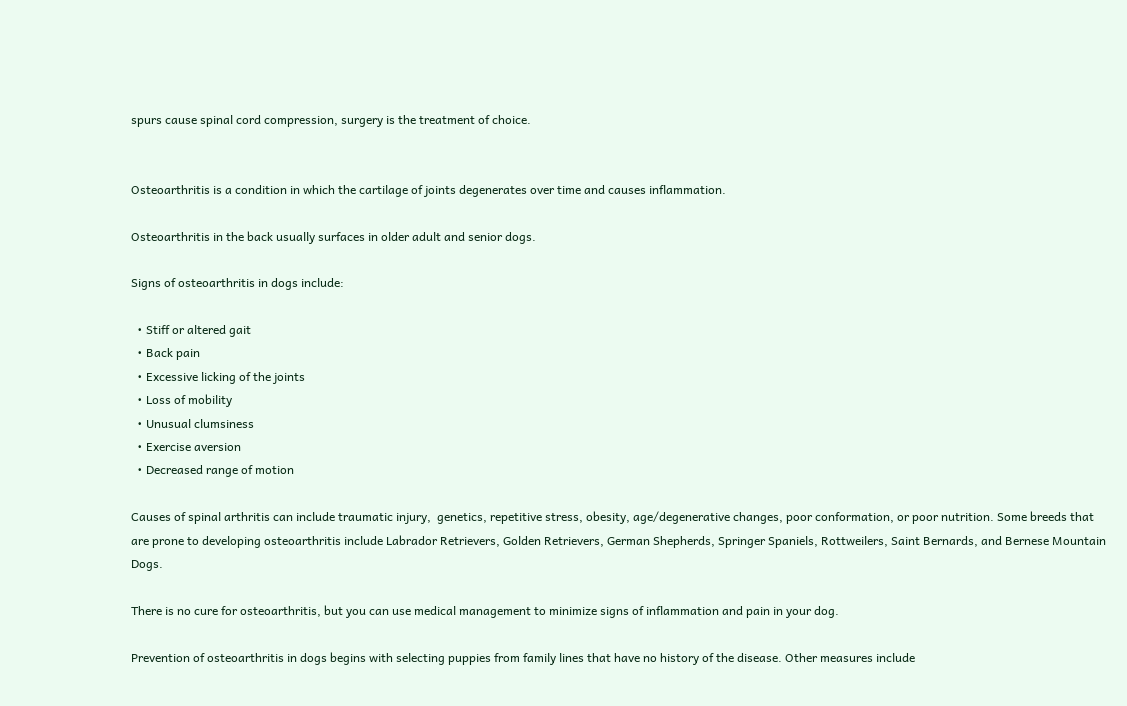spurs cause spinal cord compression, surgery is the treatment of choice.


Osteoarthritis is a condition in which the cartilage of joints degenerates over time and causes inflammation.

Osteoarthritis in the back usually surfaces in older adult and senior dogs.

Signs of osteoarthritis in dogs include:

  • Stiff or altered gait
  • Back pain
  • Excessive licking of the joints
  • Loss of mobility
  • Unusual clumsiness
  • Exercise aversion
  • Decreased range of motion

Causes of spinal arthritis can include traumatic injury,  genetics, repetitive stress, obesity, age/degenerative changes, poor conformation, or poor nutrition. Some breeds that are prone to developing osteoarthritis include Labrador Retrievers, Golden Retrievers, German Shepherds, Springer Spaniels, Rottweilers, Saint Bernards, and Bernese Mountain Dogs.

There is no cure for osteoarthritis, but you can use medical management to minimize signs of inflammation and pain in your dog.

Prevention of osteoarthritis in dogs begins with selecting puppies from family lines that have no history of the disease. Other measures include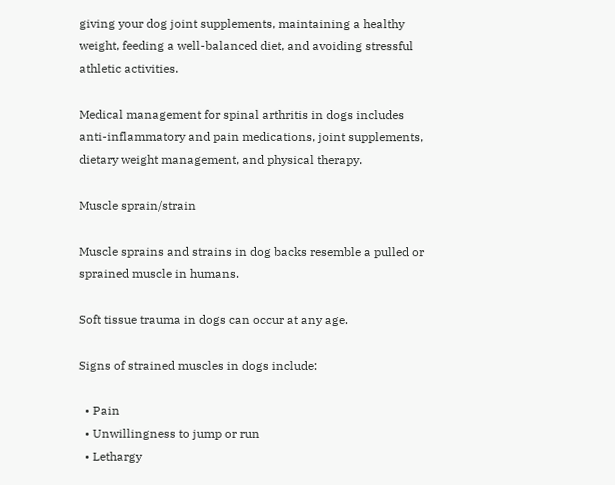giving your dog joint supplements, maintaining a healthy weight, feeding a well-balanced diet, and avoiding stressful athletic activities.

Medical management for spinal arthritis in dogs includes anti-inflammatory and pain medications, joint supplements, dietary weight management, and physical therapy.

Muscle sprain/strain

Muscle sprains and strains in dog backs resemble a pulled or sprained muscle in humans.

Soft tissue trauma in dogs can occur at any age.

Signs of strained muscles in dogs include:

  • Pain
  • Unwillingness to jump or run
  • Lethargy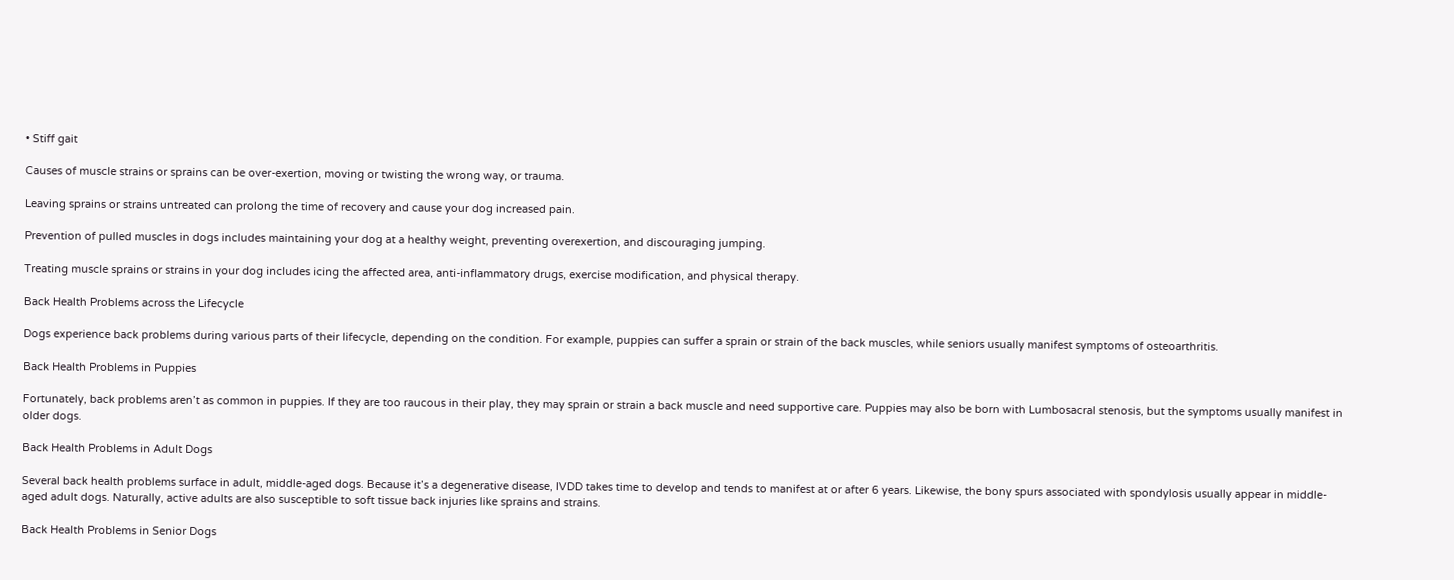• Stiff gait

Causes of muscle strains or sprains can be over-exertion, moving or twisting the wrong way, or trauma.

Leaving sprains or strains untreated can prolong the time of recovery and cause your dog increased pain.

Prevention of pulled muscles in dogs includes maintaining your dog at a healthy weight, preventing overexertion, and discouraging jumping.

Treating muscle sprains or strains in your dog includes icing the affected area, anti-inflammatory drugs, exercise modification, and physical therapy.

Back Health Problems across the Lifecycle

Dogs experience back problems during various parts of their lifecycle, depending on the condition. For example, puppies can suffer a sprain or strain of the back muscles, while seniors usually manifest symptoms of osteoarthritis.

Back Health Problems in Puppies

Fortunately, back problems aren’t as common in puppies. If they are too raucous in their play, they may sprain or strain a back muscle and need supportive care. Puppies may also be born with Lumbosacral stenosis, but the symptoms usually manifest in older dogs.

Back Health Problems in Adult Dogs

Several back health problems surface in adult, middle-aged dogs. Because it’s a degenerative disease, IVDD takes time to develop and tends to manifest at or after 6 years. Likewise, the bony spurs associated with spondylosis usually appear in middle-aged adult dogs. Naturally, active adults are also susceptible to soft tissue back injuries like sprains and strains.

Back Health Problems in Senior Dogs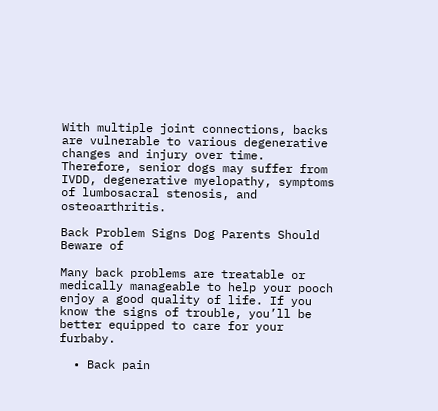With multiple joint connections, backs are vulnerable to various degenerative changes and injury over time. Therefore, senior dogs may suffer from IVDD, degenerative myelopathy, symptoms of lumbosacral stenosis, and osteoarthritis.

Back Problem Signs Dog Parents Should Beware of

Many back problems are treatable or medically manageable to help your pooch enjoy a good quality of life. If you know the signs of trouble, you’ll be better equipped to care for your furbaby.

  • Back pain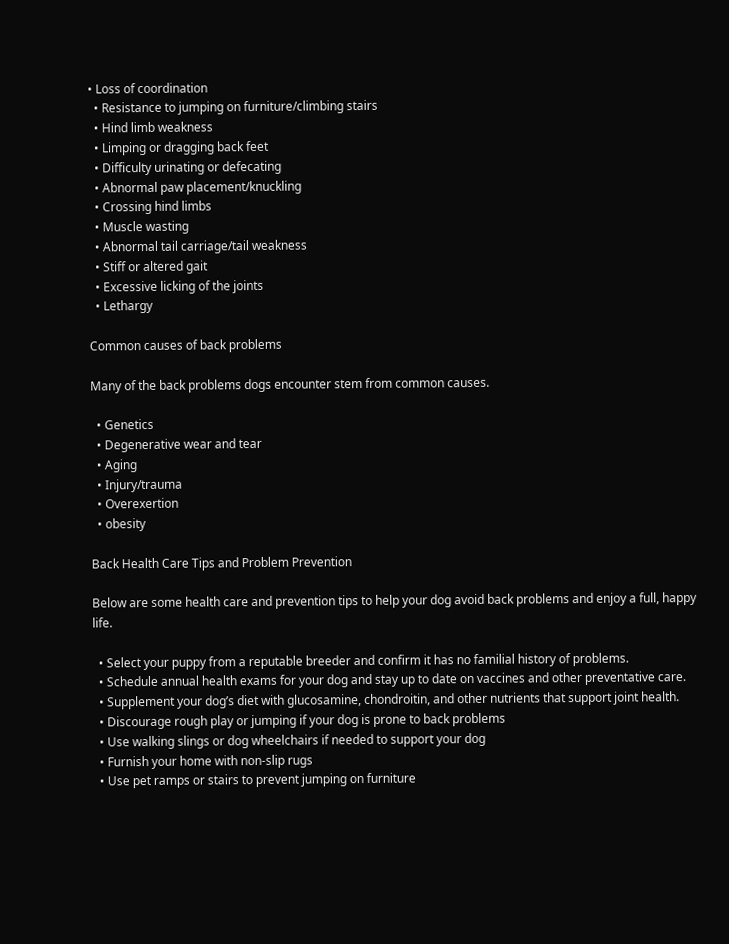• Loss of coordination
  • Resistance to jumping on furniture/climbing stairs
  • Hind limb weakness
  • Limping or dragging back feet
  • Difficulty urinating or defecating
  • Abnormal paw placement/knuckling
  • Crossing hind limbs
  • Muscle wasting
  • Abnormal tail carriage/tail weakness
  • Stiff or altered gait
  • Excessive licking of the joints
  • Lethargy

Common causes of back problems

Many of the back problems dogs encounter stem from common causes.

  • Genetics
  • Degenerative wear and tear
  • Aging
  • Injury/trauma
  • Overexertion
  • obesity

Back Health Care Tips and Problem Prevention

Below are some health care and prevention tips to help your dog avoid back problems and enjoy a full, happy life.

  • Select your puppy from a reputable breeder and confirm it has no familial history of problems.
  • Schedule annual health exams for your dog and stay up to date on vaccines and other preventative care.
  • Supplement your dog’s diet with glucosamine, chondroitin, and other nutrients that support joint health.
  • Discourage rough play or jumping if your dog is prone to back problems
  • Use walking slings or dog wheelchairs if needed to support your dog
  • Furnish your home with non-slip rugs
  • Use pet ramps or stairs to prevent jumping on furniture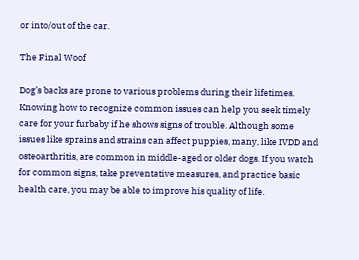or into/out of the car.

The Final Woof

Dog’s backs are prone to various problems during their lifetimes. Knowing how to recognize common issues can help you seek timely care for your furbaby if he shows signs of trouble. Although some issues like sprains and strains can affect puppies, many, like IVDD and osteoarthritis, are common in middle-aged or older dogs. If you watch for common signs, take preventative measures, and practice basic health care, you may be able to improve his quality of life.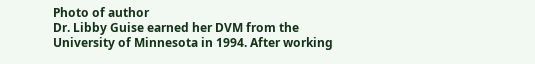Photo of author
Dr. Libby Guise earned her DVM from the University of Minnesota in 1994. After working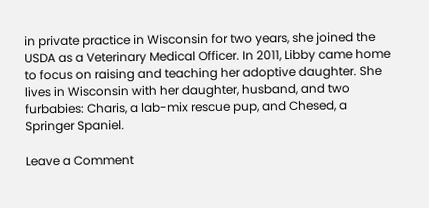in private practice in Wisconsin for two years, she joined the USDA as a Veterinary Medical Officer. In 2011, Libby came home to focus on raising and teaching her adoptive daughter. She lives in Wisconsin with her daughter, husband, and two furbabies: Charis, a lab-mix rescue pup, and Chesed, a Springer Spaniel.

Leave a Comment